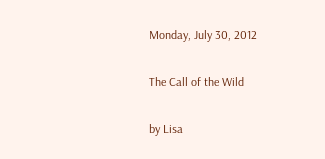Monday, July 30, 2012

The Call of the Wild

by Lisa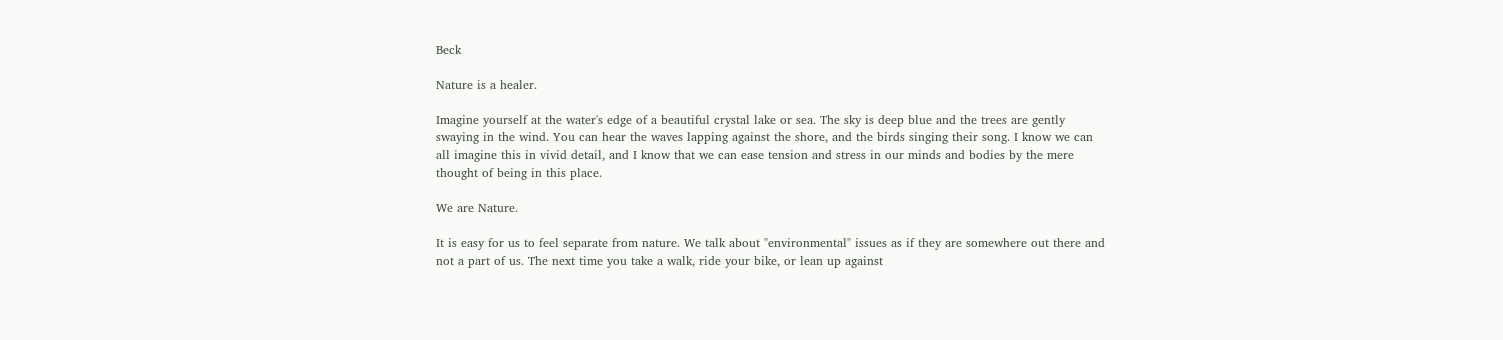Beck

Nature is a healer.

Imagine yourself at the water's edge of a beautiful crystal lake or sea. The sky is deep blue and the trees are gently swaying in the wind. You can hear the waves lapping against the shore, and the birds singing their song. I know we can all imagine this in vivid detail, and I know that we can ease tension and stress in our minds and bodies by the mere thought of being in this place.

We are Nature.

It is easy for us to feel separate from nature. We talk about "environmental" issues as if they are somewhere out there and not a part of us. The next time you take a walk, ride your bike, or lean up against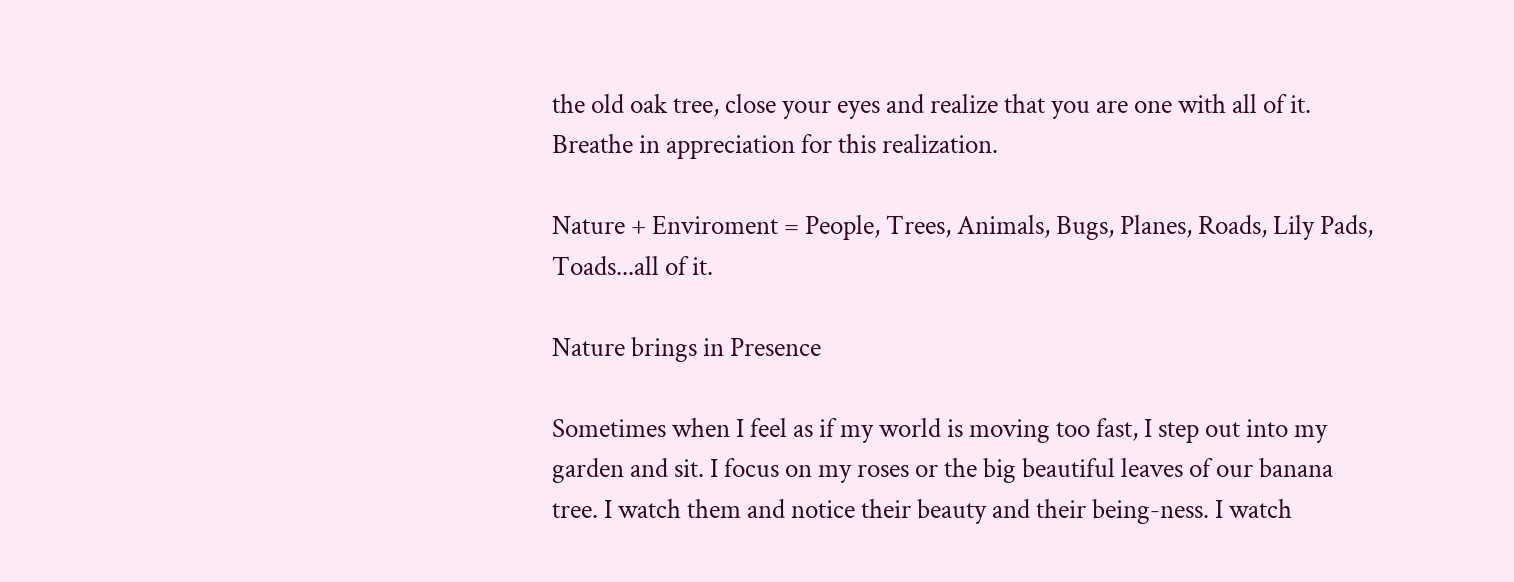the old oak tree, close your eyes and realize that you are one with all of it. Breathe in appreciation for this realization.

Nature + Enviroment = People, Trees, Animals, Bugs, Planes, Roads, Lily Pads, Toads...all of it.

Nature brings in Presence

Sometimes when I feel as if my world is moving too fast, I step out into my garden and sit. I focus on my roses or the big beautiful leaves of our banana tree. I watch them and notice their beauty and their being-ness. I watch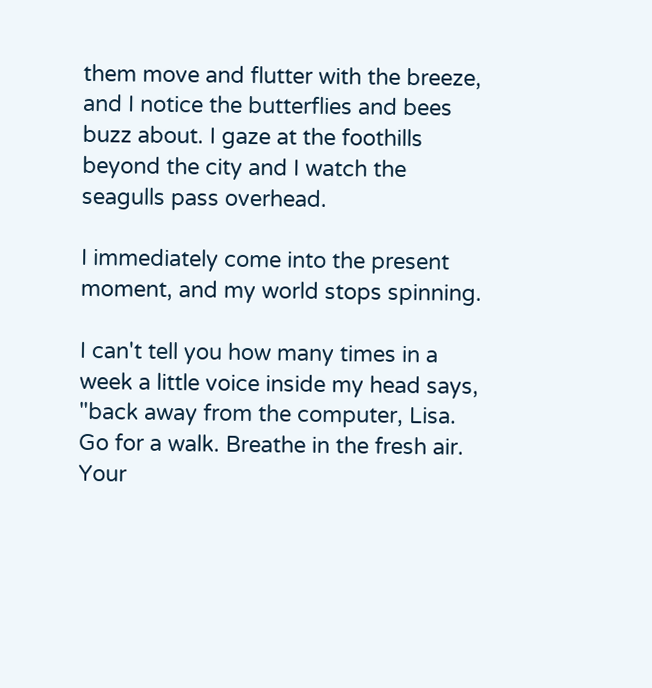them move and flutter with the breeze, and I notice the butterflies and bees buzz about. I gaze at the foothills beyond the city and I watch the seagulls pass overhead.

I immediately come into the present moment, and my world stops spinning.

I can't tell you how many times in a week a little voice inside my head says, "back away from the computer, Lisa. Go for a walk. Breathe in the fresh air. Your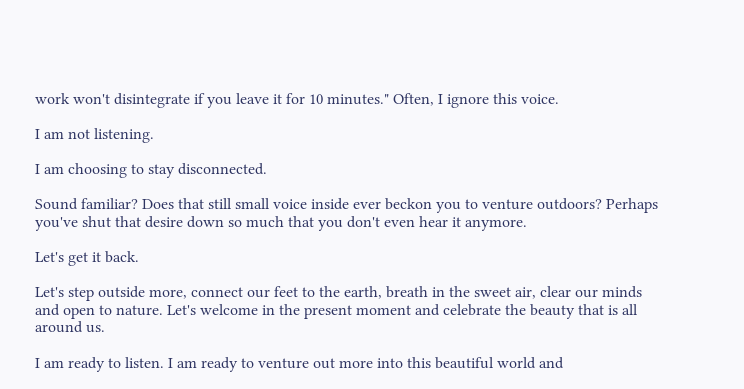work won't disintegrate if you leave it for 10 minutes." Often, I ignore this voice.

I am not listening.

I am choosing to stay disconnected.

Sound familiar? Does that still small voice inside ever beckon you to venture outdoors? Perhaps you've shut that desire down so much that you don't even hear it anymore.

Let's get it back.

Let's step outside more, connect our feet to the earth, breath in the sweet air, clear our minds and open to nature. Let's welcome in the present moment and celebrate the beauty that is all around us.

I am ready to listen. I am ready to venture out more into this beautiful world and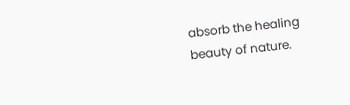absorb the healing beauty of nature.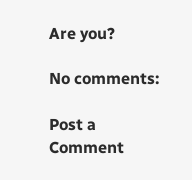Are you?

No comments:

Post a Comment